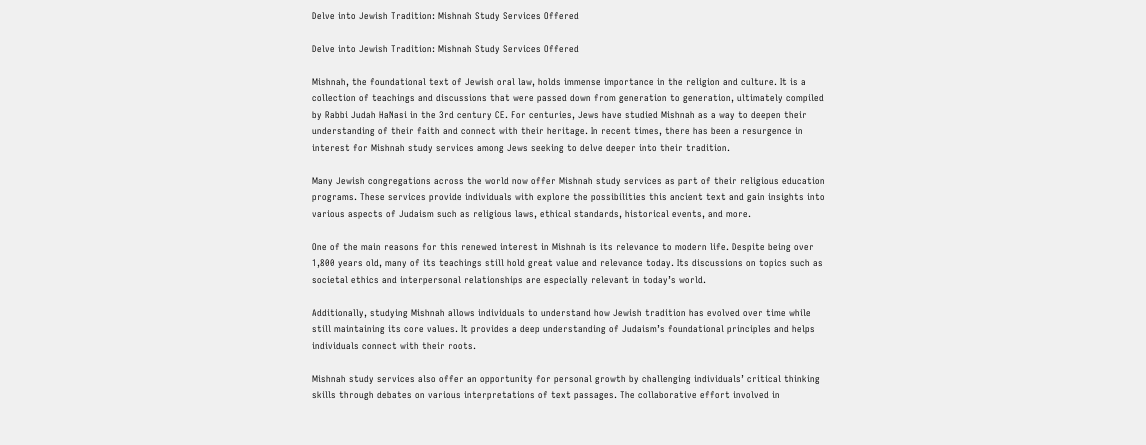Delve into Jewish Tradition: Mishnah Study Services Offered

Delve into Jewish Tradition: Mishnah Study Services Offered

Mishnah, the foundational text of Jewish oral law, holds immense importance in the religion and culture. It is a collection of teachings and discussions that were passed down from generation to generation, ultimately compiled by Rabbi Judah HaNasi in the 3rd century CE. For centuries, Jews have studied Mishnah as a way to deepen their understanding of their faith and connect with their heritage. In recent times, there has been a resurgence in interest for Mishnah study services among Jews seeking to delve deeper into their tradition.

Many Jewish congregations across the world now offer Mishnah study services as part of their religious education programs. These services provide individuals with explore the possibilities this ancient text and gain insights into various aspects of Judaism such as religious laws, ethical standards, historical events, and more.

One of the main reasons for this renewed interest in Mishnah is its relevance to modern life. Despite being over 1,800 years old, many of its teachings still hold great value and relevance today. Its discussions on topics such as societal ethics and interpersonal relationships are especially relevant in today’s world.

Additionally, studying Mishnah allows individuals to understand how Jewish tradition has evolved over time while still maintaining its core values. It provides a deep understanding of Judaism’s foundational principles and helps individuals connect with their roots.

Mishnah study services also offer an opportunity for personal growth by challenging individuals’ critical thinking skills through debates on various interpretations of text passages. The collaborative effort involved in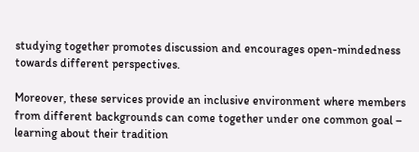studying together promotes discussion and encourages open-mindedness towards different perspectives.

Moreover, these services provide an inclusive environment where members from different backgrounds can come together under one common goal – learning about their tradition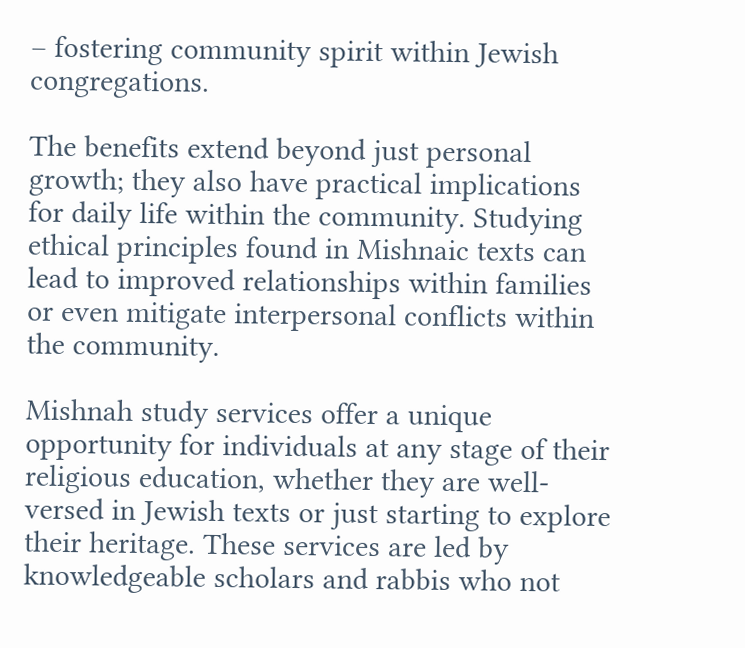– fostering community spirit within Jewish congregations.

The benefits extend beyond just personal growth; they also have practical implications for daily life within the community. Studying ethical principles found in Mishnaic texts can lead to improved relationships within families or even mitigate interpersonal conflicts within the community.

Mishnah study services offer a unique opportunity for individuals at any stage of their religious education, whether they are well-versed in Jewish texts or just starting to explore their heritage. These services are led by knowledgeable scholars and rabbis who not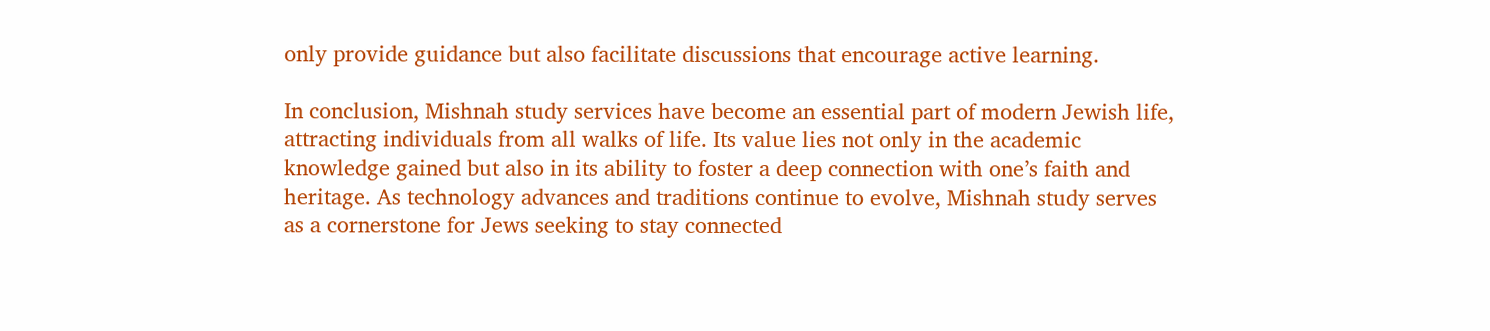only provide guidance but also facilitate discussions that encourage active learning.

In conclusion, Mishnah study services have become an essential part of modern Jewish life, attracting individuals from all walks of life. Its value lies not only in the academic knowledge gained but also in its ability to foster a deep connection with one’s faith and heritage. As technology advances and traditions continue to evolve, Mishnah study serves as a cornerstone for Jews seeking to stay connected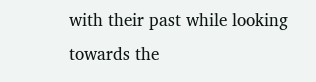with their past while looking towards the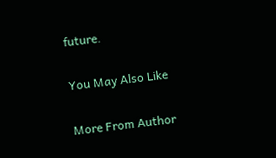future.

You May Also Like

More From Author